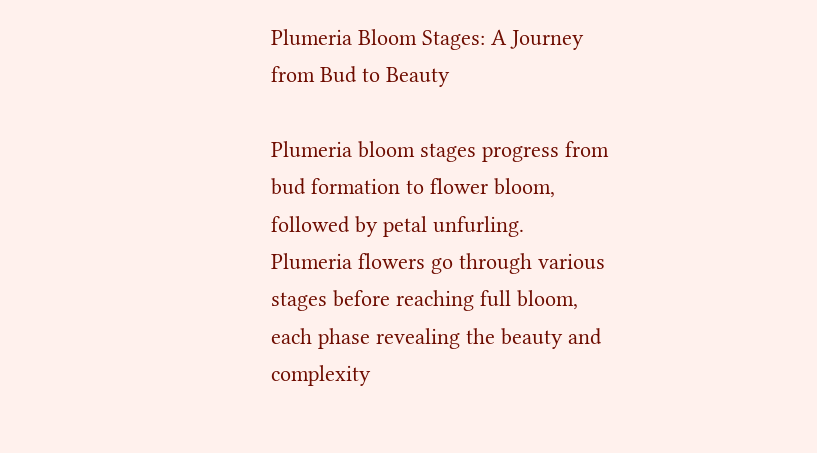Plumeria Bloom Stages: A Journey from Bud to Beauty

Plumeria bloom stages progress from bud formation to flower bloom, followed by petal unfurling. Plumeria flowers go through various stages before reaching full bloom, each phase revealing the beauty and complexity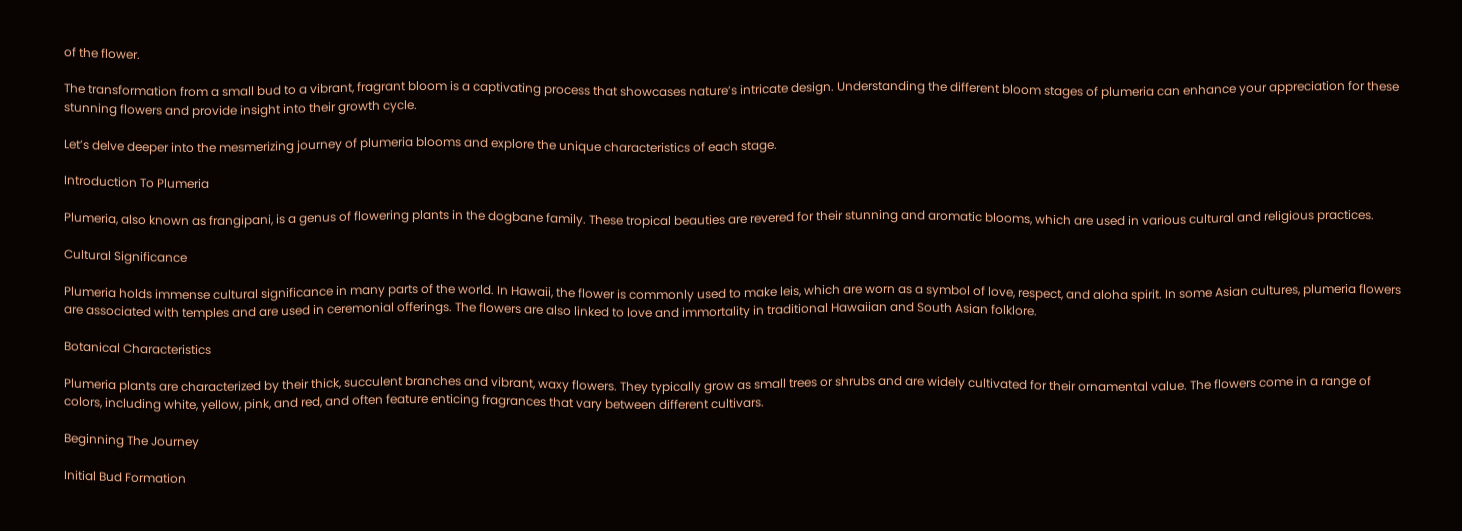of the flower.

The transformation from a small bud to a vibrant, fragrant bloom is a captivating process that showcases nature’s intricate design. Understanding the different bloom stages of plumeria can enhance your appreciation for these stunning flowers and provide insight into their growth cycle.

Let’s delve deeper into the mesmerizing journey of plumeria blooms and explore the unique characteristics of each stage.

Introduction To Plumeria

Plumeria, also known as frangipani, is a genus of flowering plants in the dogbane family. These tropical beauties are revered for their stunning and aromatic blooms, which are used in various cultural and religious practices.

Cultural Significance

Plumeria holds immense cultural significance in many parts of the world. In Hawaii, the flower is commonly used to make leis, which are worn as a symbol of love, respect, and aloha spirit. In some Asian cultures, plumeria flowers are associated with temples and are used in ceremonial offerings. The flowers are also linked to love and immortality in traditional Hawaiian and South Asian folklore.

Botanical Characteristics

Plumeria plants are characterized by their thick, succulent branches and vibrant, waxy flowers. They typically grow as small trees or shrubs and are widely cultivated for their ornamental value. The flowers come in a range of colors, including white, yellow, pink, and red, and often feature enticing fragrances that vary between different cultivars.

Beginning The Journey

Initial Bud Formation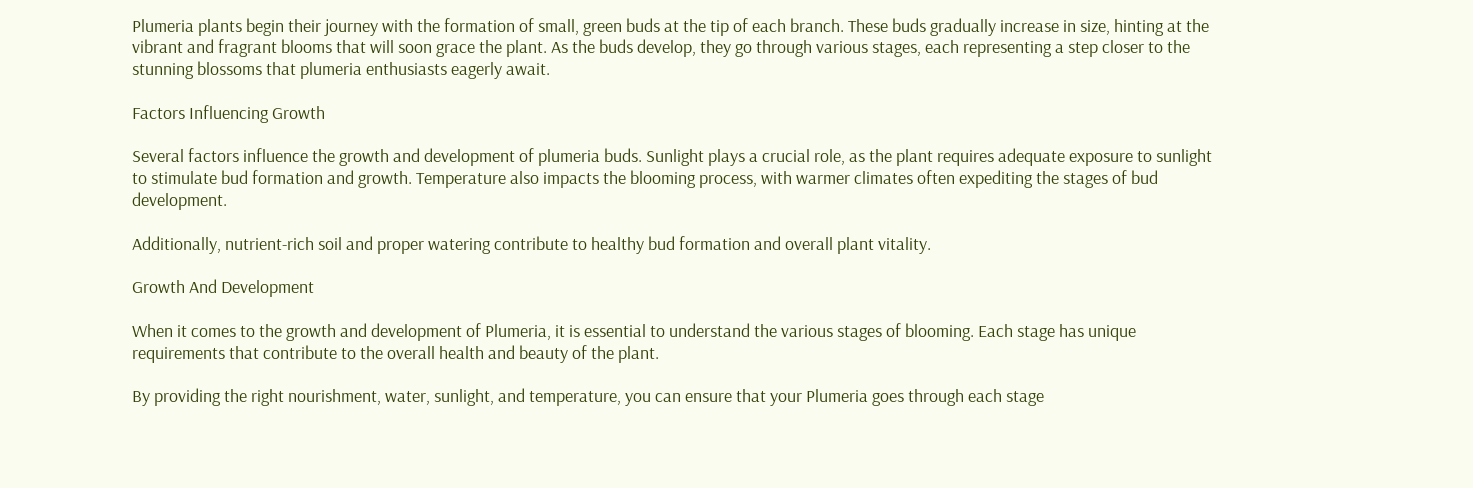Plumeria plants begin their journey with the formation of small, green buds at the tip of each branch. These buds gradually increase in size, hinting at the vibrant and fragrant blooms that will soon grace the plant. As the buds develop, they go through various stages, each representing a step closer to the stunning blossoms that plumeria enthusiasts eagerly await.

Factors Influencing Growth

Several factors influence the growth and development of plumeria buds. Sunlight plays a crucial role, as the plant requires adequate exposure to sunlight to stimulate bud formation and growth. Temperature also impacts the blooming process, with warmer climates often expediting the stages of bud development.

Additionally, nutrient-rich soil and proper watering contribute to healthy bud formation and overall plant vitality.

Growth And Development

When it comes to the growth and development of Plumeria, it is essential to understand the various stages of blooming. Each stage has unique requirements that contribute to the overall health and beauty of the plant.

By providing the right nourishment, water, sunlight, and temperature, you can ensure that your Plumeria goes through each stage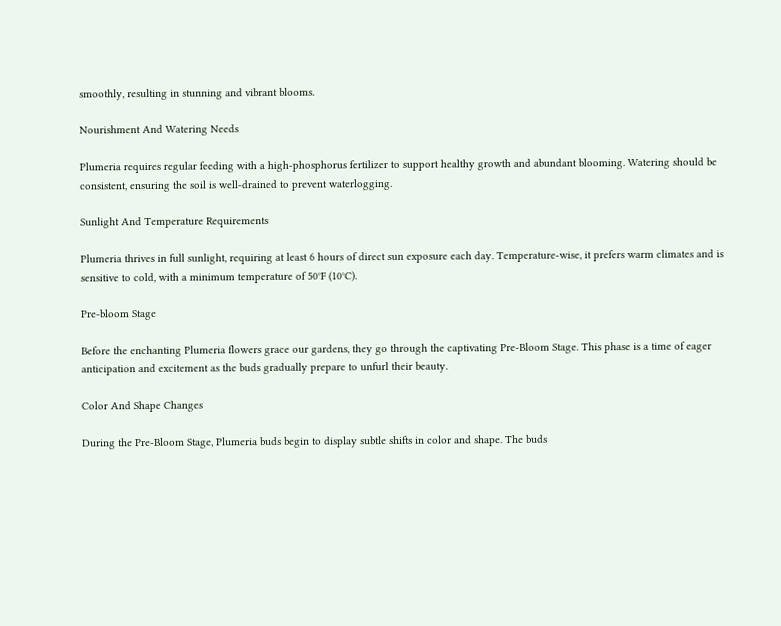smoothly, resulting in stunning and vibrant blooms.

Nourishment And Watering Needs

Plumeria requires regular feeding with a high-phosphorus fertilizer to support healthy growth and abundant blooming. Watering should be consistent, ensuring the soil is well-drained to prevent waterlogging.

Sunlight And Temperature Requirements

Plumeria thrives in full sunlight, requiring at least 6 hours of direct sun exposure each day. Temperature-wise, it prefers warm climates and is sensitive to cold, with a minimum temperature of 50°F (10°C).

Pre-bloom Stage

Before the enchanting Plumeria flowers grace our gardens, they go through the captivating Pre-Bloom Stage. This phase is a time of eager anticipation and excitement as the buds gradually prepare to unfurl their beauty.

Color And Shape Changes

During the Pre-Bloom Stage, Plumeria buds begin to display subtle shifts in color and shape. The buds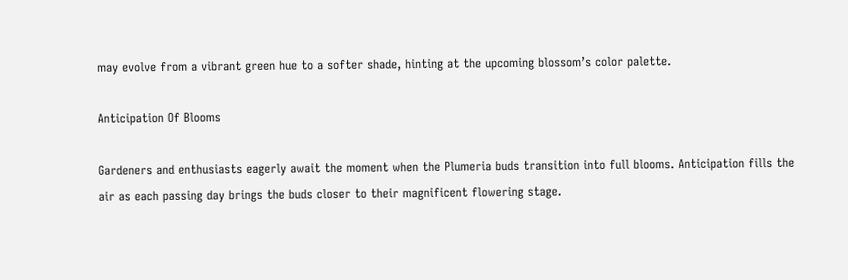may evolve from a vibrant green hue to a softer shade, hinting at the upcoming blossom’s color palette.

Anticipation Of Blooms

Gardeners and enthusiasts eagerly await the moment when the Plumeria buds transition into full blooms. Anticipation fills the air as each passing day brings the buds closer to their magnificent flowering stage.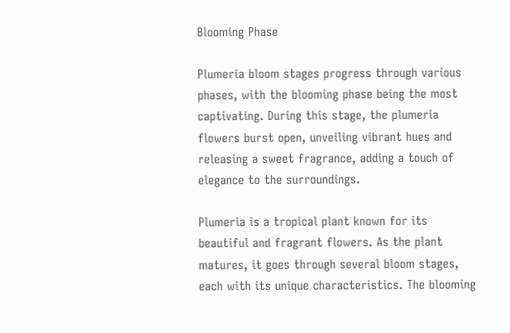Blooming Phase

Plumeria bloom stages progress through various phases, with the blooming phase being the most captivating. During this stage, the plumeria flowers burst open, unveiling vibrant hues and releasing a sweet fragrance, adding a touch of elegance to the surroundings.

Plumeria is a tropical plant known for its beautiful and fragrant flowers. As the plant matures, it goes through several bloom stages, each with its unique characteristics. The blooming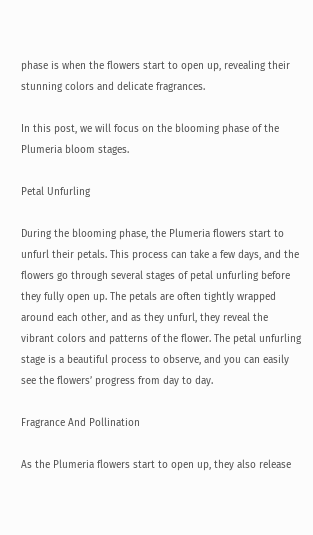phase is when the flowers start to open up, revealing their stunning colors and delicate fragrances.

In this post, we will focus on the blooming phase of the Plumeria bloom stages.

Petal Unfurling

During the blooming phase, the Plumeria flowers start to unfurl their petals. This process can take a few days, and the flowers go through several stages of petal unfurling before they fully open up. The petals are often tightly wrapped around each other, and as they unfurl, they reveal the vibrant colors and patterns of the flower. The petal unfurling stage is a beautiful process to observe, and you can easily see the flowers’ progress from day to day.

Fragrance And Pollination

As the Plumeria flowers start to open up, they also release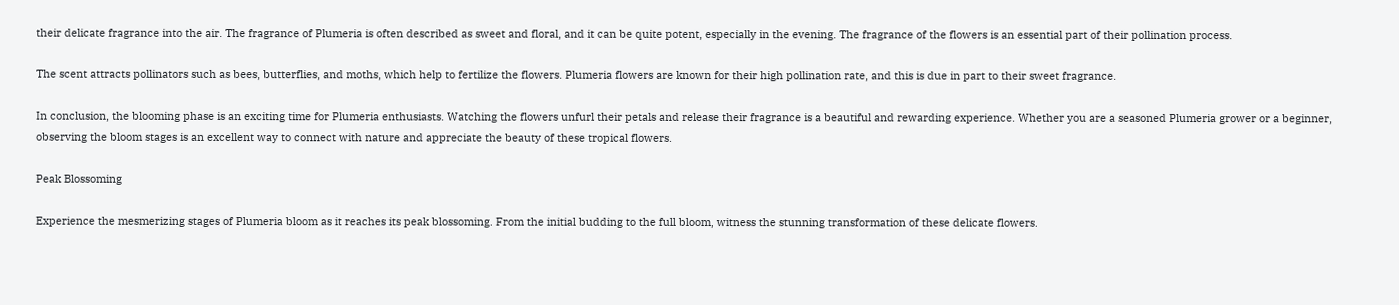their delicate fragrance into the air. The fragrance of Plumeria is often described as sweet and floral, and it can be quite potent, especially in the evening. The fragrance of the flowers is an essential part of their pollination process.

The scent attracts pollinators such as bees, butterflies, and moths, which help to fertilize the flowers. Plumeria flowers are known for their high pollination rate, and this is due in part to their sweet fragrance.

In conclusion, the blooming phase is an exciting time for Plumeria enthusiasts. Watching the flowers unfurl their petals and release their fragrance is a beautiful and rewarding experience. Whether you are a seasoned Plumeria grower or a beginner, observing the bloom stages is an excellent way to connect with nature and appreciate the beauty of these tropical flowers.

Peak Blossoming

Experience the mesmerizing stages of Plumeria bloom as it reaches its peak blossoming. From the initial budding to the full bloom, witness the stunning transformation of these delicate flowers.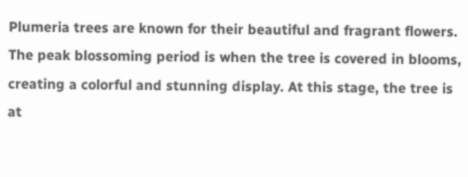Plumeria trees are known for their beautiful and fragrant flowers. The peak blossoming period is when the tree is covered in blooms, creating a colorful and stunning display. At this stage, the tree is at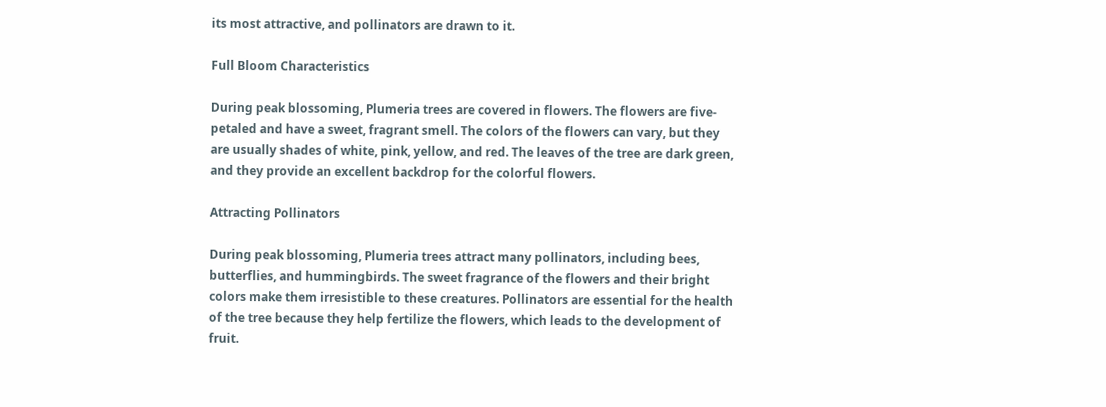its most attractive, and pollinators are drawn to it.

Full Bloom Characteristics

During peak blossoming, Plumeria trees are covered in flowers. The flowers are five-petaled and have a sweet, fragrant smell. The colors of the flowers can vary, but they are usually shades of white, pink, yellow, and red. The leaves of the tree are dark green, and they provide an excellent backdrop for the colorful flowers.

Attracting Pollinators

During peak blossoming, Plumeria trees attract many pollinators, including bees, butterflies, and hummingbirds. The sweet fragrance of the flowers and their bright colors make them irresistible to these creatures. Pollinators are essential for the health of the tree because they help fertilize the flowers, which leads to the development of fruit.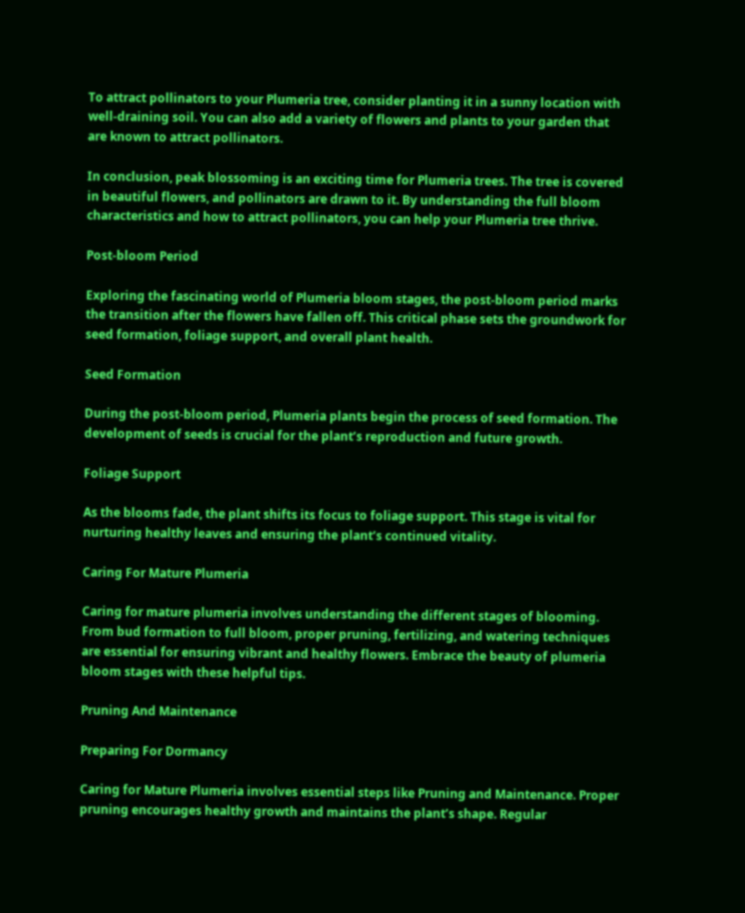To attract pollinators to your Plumeria tree, consider planting it in a sunny location with well-draining soil. You can also add a variety of flowers and plants to your garden that are known to attract pollinators.

In conclusion, peak blossoming is an exciting time for Plumeria trees. The tree is covered in beautiful flowers, and pollinators are drawn to it. By understanding the full bloom characteristics and how to attract pollinators, you can help your Plumeria tree thrive.

Post-bloom Period

Exploring the fascinating world of Plumeria bloom stages, the post-bloom period marks the transition after the flowers have fallen off. This critical phase sets the groundwork for seed formation, foliage support, and overall plant health.

Seed Formation

During the post-bloom period, Plumeria plants begin the process of seed formation. The development of seeds is crucial for the plant’s reproduction and future growth.

Foliage Support

As the blooms fade, the plant shifts its focus to foliage support. This stage is vital for nurturing healthy leaves and ensuring the plant’s continued vitality.

Caring For Mature Plumeria

Caring for mature plumeria involves understanding the different stages of blooming. From bud formation to full bloom, proper pruning, fertilizing, and watering techniques are essential for ensuring vibrant and healthy flowers. Embrace the beauty of plumeria bloom stages with these helpful tips.

Pruning And Maintenance

Preparing For Dormancy

Caring for Mature Plumeria involves essential steps like Pruning and Maintenance. Proper pruning encourages healthy growth and maintains the plant’s shape. Regular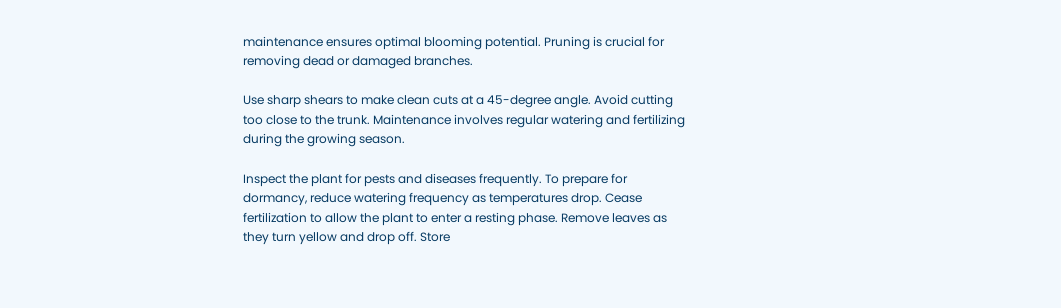maintenance ensures optimal blooming potential. Pruning is crucial for removing dead or damaged branches.

Use sharp shears to make clean cuts at a 45-degree angle. Avoid cutting too close to the trunk. Maintenance involves regular watering and fertilizing during the growing season.

Inspect the plant for pests and diseases frequently. To prepare for dormancy, reduce watering frequency as temperatures drop. Cease fertilization to allow the plant to enter a resting phase. Remove leaves as they turn yellow and drop off. Store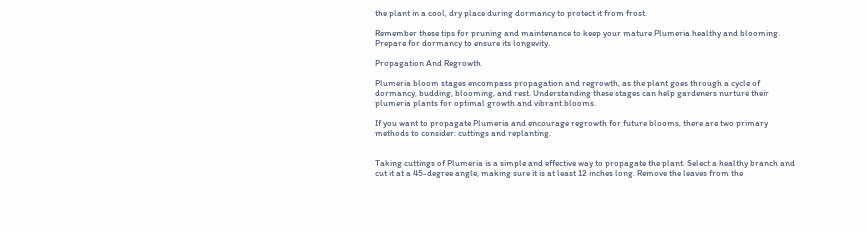the plant in a cool, dry place during dormancy to protect it from frost.

Remember these tips for pruning and maintenance to keep your mature Plumeria healthy and blooming. Prepare for dormancy to ensure its longevity.

Propagation And Regrowth

Plumeria bloom stages encompass propagation and regrowth, as the plant goes through a cycle of dormancy, budding, blooming, and rest. Understanding these stages can help gardeners nurture their plumeria plants for optimal growth and vibrant blooms.

If you want to propagate Plumeria and encourage regrowth for future blooms, there are two primary methods to consider: cuttings and replanting.


Taking cuttings of Plumeria is a simple and effective way to propagate the plant. Select a healthy branch and cut it at a 45-degree angle, making sure it is at least 12 inches long. Remove the leaves from the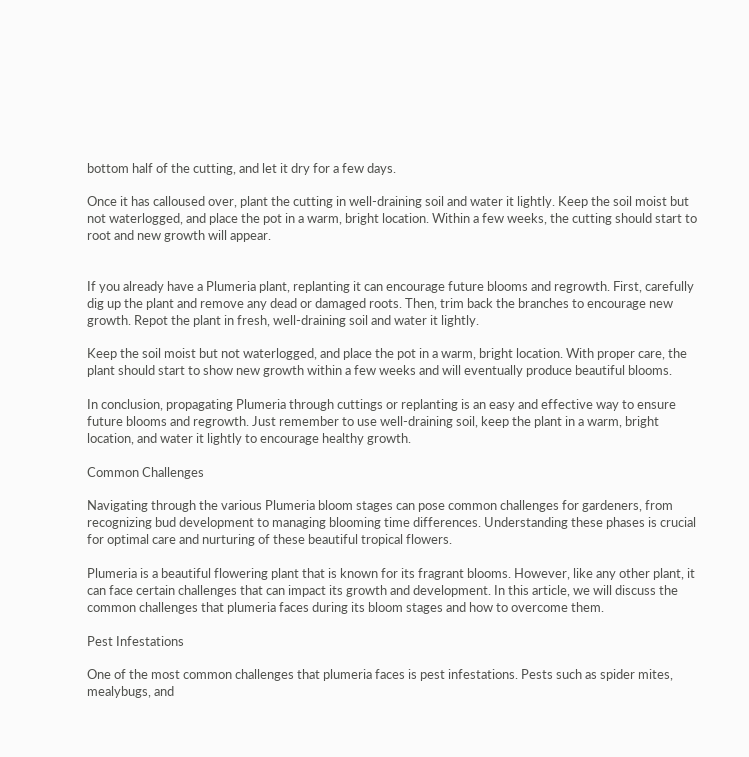bottom half of the cutting, and let it dry for a few days.

Once it has calloused over, plant the cutting in well-draining soil and water it lightly. Keep the soil moist but not waterlogged, and place the pot in a warm, bright location. Within a few weeks, the cutting should start to root and new growth will appear.


If you already have a Plumeria plant, replanting it can encourage future blooms and regrowth. First, carefully dig up the plant and remove any dead or damaged roots. Then, trim back the branches to encourage new growth. Repot the plant in fresh, well-draining soil and water it lightly.

Keep the soil moist but not waterlogged, and place the pot in a warm, bright location. With proper care, the plant should start to show new growth within a few weeks and will eventually produce beautiful blooms.

In conclusion, propagating Plumeria through cuttings or replanting is an easy and effective way to ensure future blooms and regrowth. Just remember to use well-draining soil, keep the plant in a warm, bright location, and water it lightly to encourage healthy growth.

Common Challenges

Navigating through the various Plumeria bloom stages can pose common challenges for gardeners, from recognizing bud development to managing blooming time differences. Understanding these phases is crucial for optimal care and nurturing of these beautiful tropical flowers.

Plumeria is a beautiful flowering plant that is known for its fragrant blooms. However, like any other plant, it can face certain challenges that can impact its growth and development. In this article, we will discuss the common challenges that plumeria faces during its bloom stages and how to overcome them.

Pest Infestations

One of the most common challenges that plumeria faces is pest infestations. Pests such as spider mites, mealybugs, and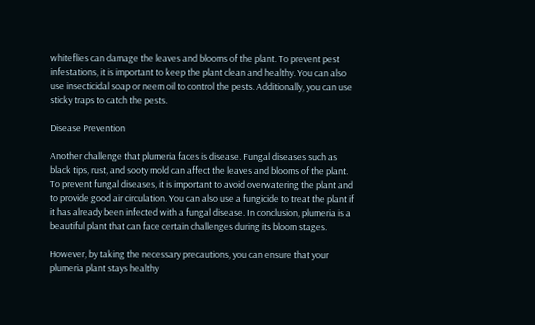whiteflies can damage the leaves and blooms of the plant. To prevent pest infestations, it is important to keep the plant clean and healthy. You can also use insecticidal soap or neem oil to control the pests. Additionally, you can use sticky traps to catch the pests.

Disease Prevention

Another challenge that plumeria faces is disease. Fungal diseases such as black tips, rust, and sooty mold can affect the leaves and blooms of the plant. To prevent fungal diseases, it is important to avoid overwatering the plant and to provide good air circulation. You can also use a fungicide to treat the plant if it has already been infected with a fungal disease. In conclusion, plumeria is a beautiful plant that can face certain challenges during its bloom stages.

However, by taking the necessary precautions, you can ensure that your plumeria plant stays healthy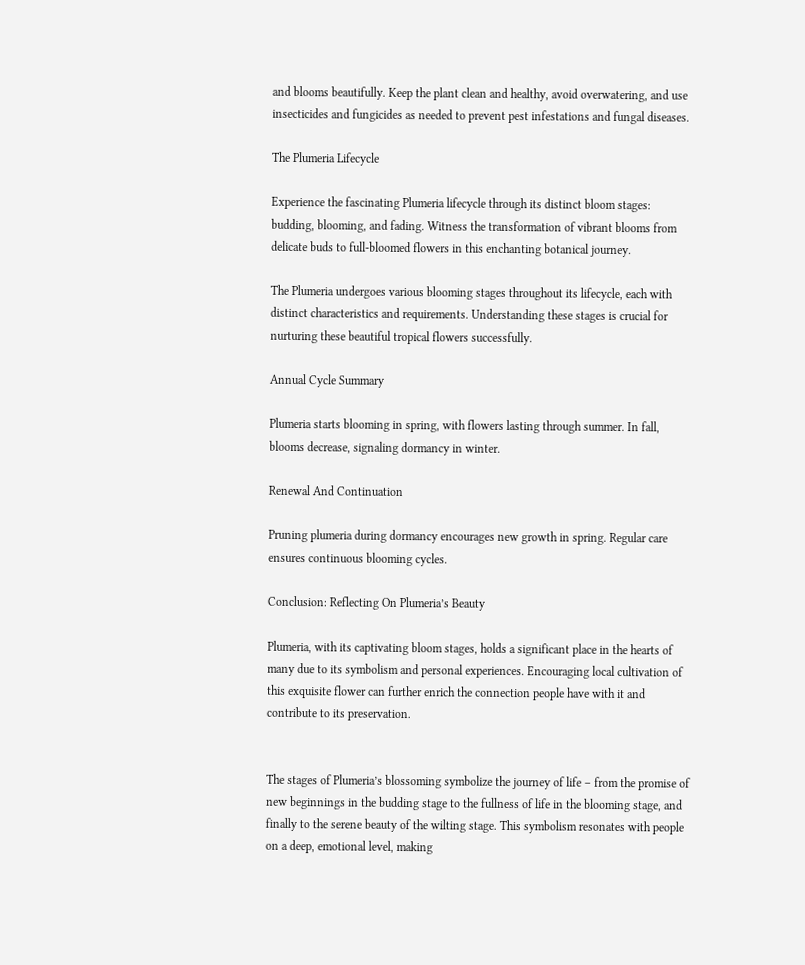and blooms beautifully. Keep the plant clean and healthy, avoid overwatering, and use insecticides and fungicides as needed to prevent pest infestations and fungal diseases.

The Plumeria Lifecycle

Experience the fascinating Plumeria lifecycle through its distinct bloom stages: budding, blooming, and fading. Witness the transformation of vibrant blooms from delicate buds to full-bloomed flowers in this enchanting botanical journey.

The Plumeria undergoes various blooming stages throughout its lifecycle, each with distinct characteristics and requirements. Understanding these stages is crucial for nurturing these beautiful tropical flowers successfully.

Annual Cycle Summary

Plumeria starts blooming in spring, with flowers lasting through summer. In fall, blooms decrease, signaling dormancy in winter.

Renewal And Continuation

Pruning plumeria during dormancy encourages new growth in spring. Regular care ensures continuous blooming cycles.

Conclusion: Reflecting On Plumeria’s Beauty

Plumeria, with its captivating bloom stages, holds a significant place in the hearts of many due to its symbolism and personal experiences. Encouraging local cultivation of this exquisite flower can further enrich the connection people have with it and contribute to its preservation.


The stages of Plumeria’s blossoming symbolize the journey of life – from the promise of new beginnings in the budding stage to the fullness of life in the blooming stage, and finally to the serene beauty of the wilting stage. This symbolism resonates with people on a deep, emotional level, making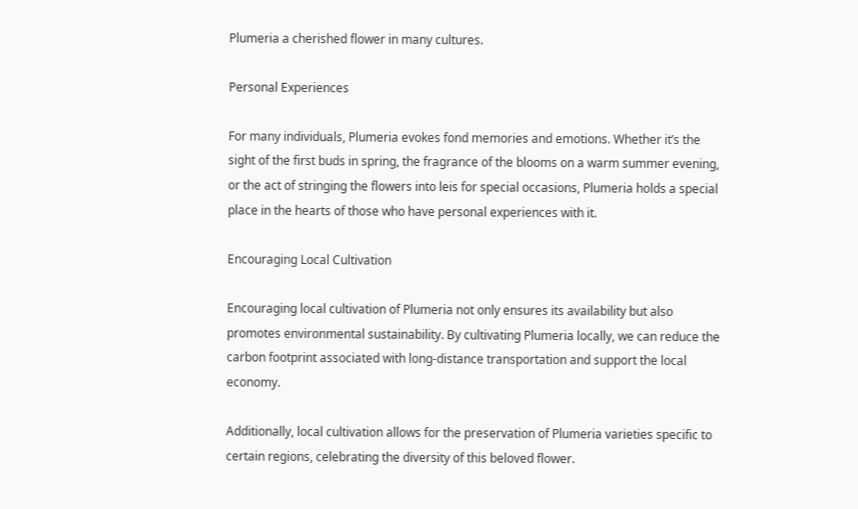Plumeria a cherished flower in many cultures.

Personal Experiences

For many individuals, Plumeria evokes fond memories and emotions. Whether it’s the sight of the first buds in spring, the fragrance of the blooms on a warm summer evening, or the act of stringing the flowers into leis for special occasions, Plumeria holds a special place in the hearts of those who have personal experiences with it.

Encouraging Local Cultivation

Encouraging local cultivation of Plumeria not only ensures its availability but also promotes environmental sustainability. By cultivating Plumeria locally, we can reduce the carbon footprint associated with long-distance transportation and support the local economy.

Additionally, local cultivation allows for the preservation of Plumeria varieties specific to certain regions, celebrating the diversity of this beloved flower.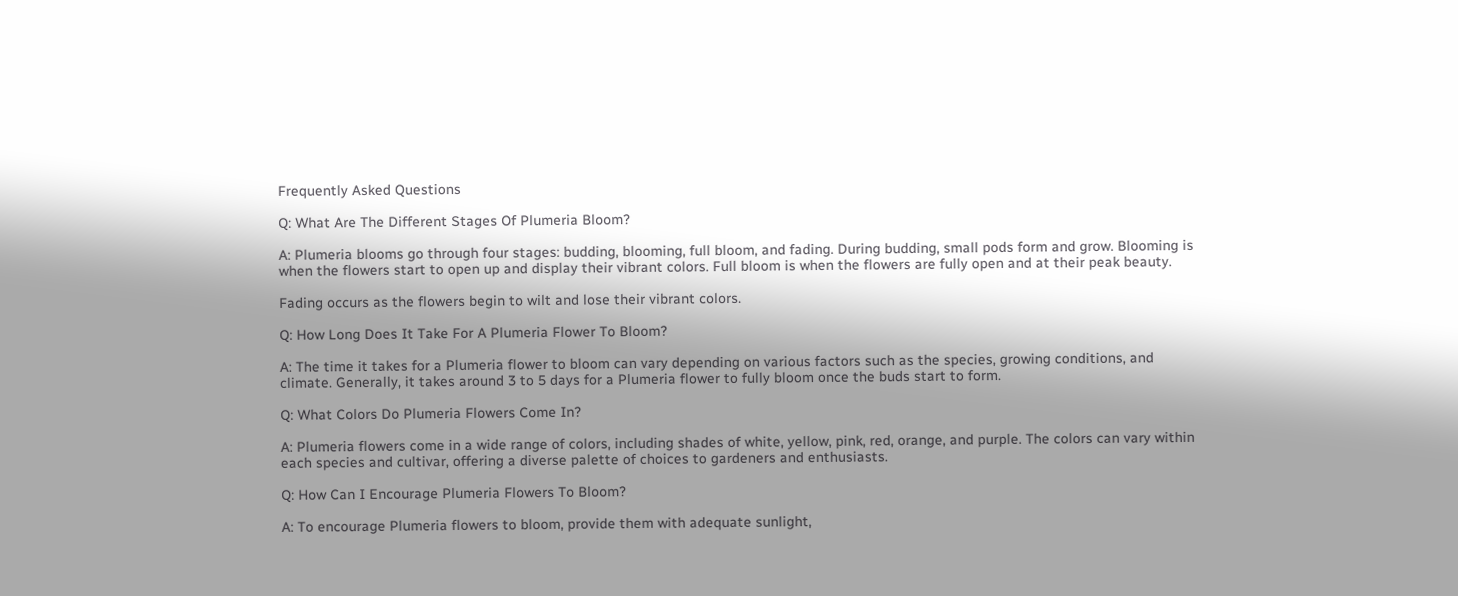Frequently Asked Questions

Q: What Are The Different Stages Of Plumeria Bloom?

A: Plumeria blooms go through four stages: budding, blooming, full bloom, and fading. During budding, small pods form and grow. Blooming is when the flowers start to open up and display their vibrant colors. Full bloom is when the flowers are fully open and at their peak beauty.

Fading occurs as the flowers begin to wilt and lose their vibrant colors.

Q: How Long Does It Take For A Plumeria Flower To Bloom?

A: The time it takes for a Plumeria flower to bloom can vary depending on various factors such as the species, growing conditions, and climate. Generally, it takes around 3 to 5 days for a Plumeria flower to fully bloom once the buds start to form.

Q: What Colors Do Plumeria Flowers Come In?

A: Plumeria flowers come in a wide range of colors, including shades of white, yellow, pink, red, orange, and purple. The colors can vary within each species and cultivar, offering a diverse palette of choices to gardeners and enthusiasts.

Q: How Can I Encourage Plumeria Flowers To Bloom?

A: To encourage Plumeria flowers to bloom, provide them with adequate sunlight,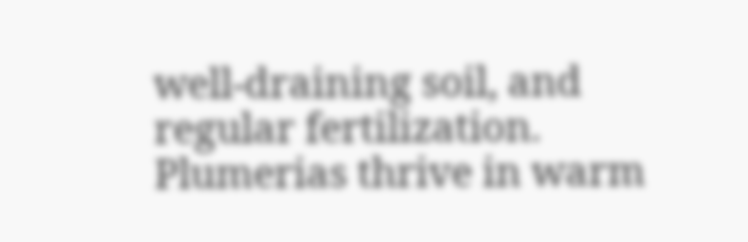well-draining soil, and regular fertilization. Plumerias thrive in warm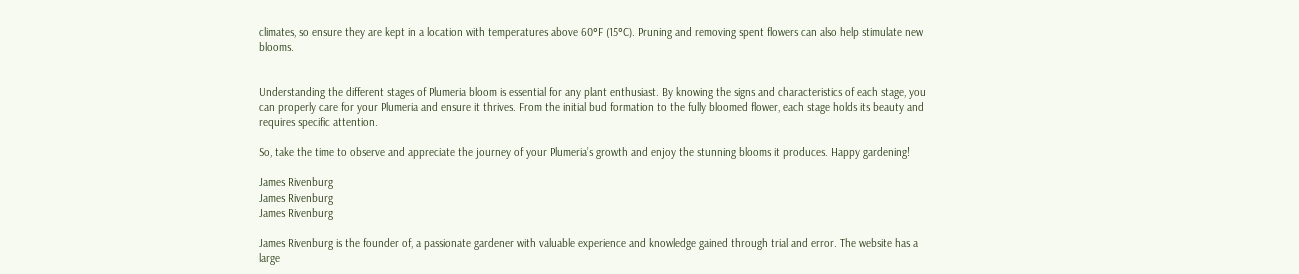climates, so ensure they are kept in a location with temperatures above 60°F (15°C). Pruning and removing spent flowers can also help stimulate new blooms.


Understanding the different stages of Plumeria bloom is essential for any plant enthusiast. By knowing the signs and characteristics of each stage, you can properly care for your Plumeria and ensure it thrives. From the initial bud formation to the fully bloomed flower, each stage holds its beauty and requires specific attention.

So, take the time to observe and appreciate the journey of your Plumeria’s growth and enjoy the stunning blooms it produces. Happy gardening!

James Rivenburg
James Rivenburg
James Rivenburg

James Rivenburg is the founder of, a passionate gardener with valuable experience and knowledge gained through trial and error. The website has a large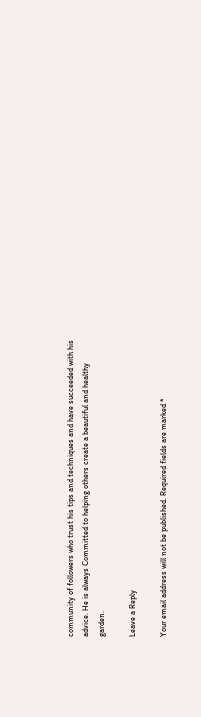community of followers who trust his tips and techniques and have succeeded with his advice. He is always Committed to helping others create a beautiful and healthy garden.

Leave a Reply

Your email address will not be published. Required fields are marked *